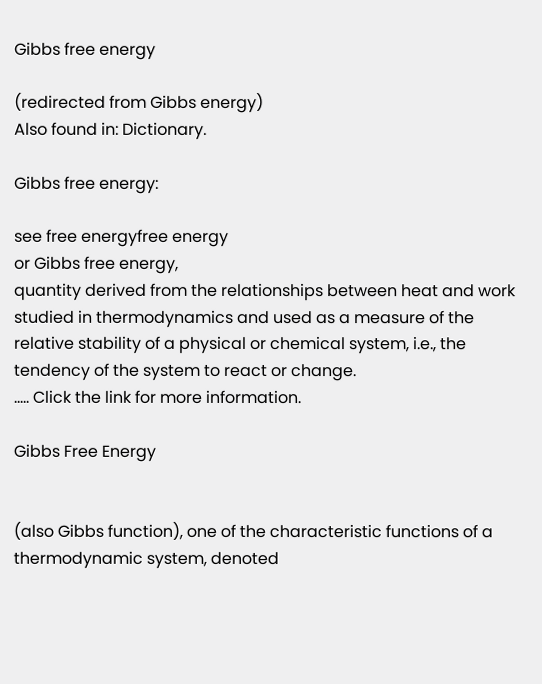Gibbs free energy

(redirected from Gibbs energy)
Also found in: Dictionary.

Gibbs free energy:

see free energyfree energy
or Gibbs free energy,
quantity derived from the relationships between heat and work studied in thermodynamics and used as a measure of the relative stability of a physical or chemical system, i.e., the tendency of the system to react or change.
..... Click the link for more information.

Gibbs Free Energy


(also Gibbs function), one of the characteristic functions of a thermodynamic system, denoted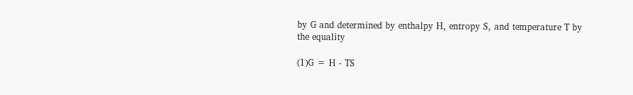by G and determined by enthalpy H, entropy S, and temperature T by the equality

(1)G = H - TS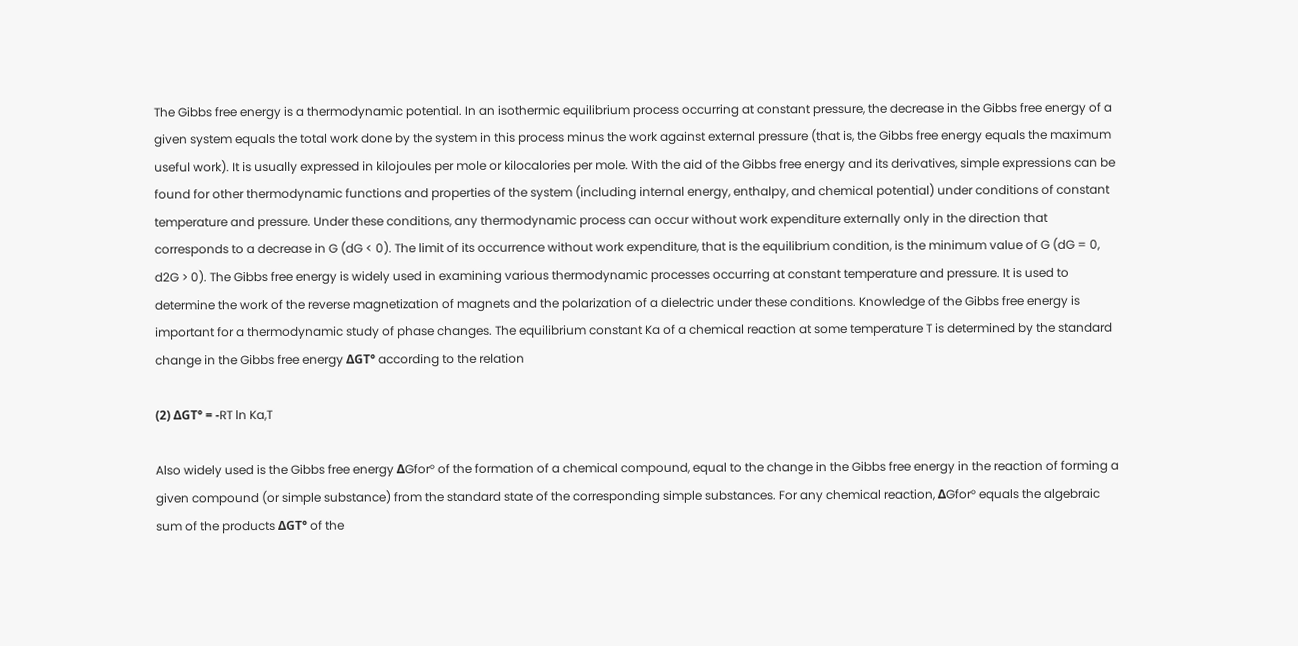The Gibbs free energy is a thermodynamic potential. In an isothermic equilibrium process occurring at constant pressure, the decrease in the Gibbs free energy of a given system equals the total work done by the system in this process minus the work against external pressure (that is, the Gibbs free energy equals the maximum useful work). It is usually expressed in kilojoules per mole or kilocalories per mole. With the aid of the Gibbs free energy and its derivatives, simple expressions can be found for other thermodynamic functions and properties of the system (including internal energy, enthalpy, and chemical potential) under conditions of constant temperature and pressure. Under these conditions, any thermodynamic process can occur without work expenditure externally only in the direction that corresponds to a decrease in G (dG < 0). The limit of its occurrence without work expenditure, that is the equilibrium condition, is the minimum value of G (dG = 0, d2G > 0). The Gibbs free energy is widely used in examining various thermodynamic processes occurring at constant temperature and pressure. It is used to determine the work of the reverse magnetization of magnets and the polarization of a dielectric under these conditions. Knowledge of the Gibbs free energy is important for a thermodynamic study of phase changes. The equilibrium constant Ka of a chemical reaction at some temperature T is determined by the standard change in the Gibbs free energy ΔGT° according to the relation

(2) ΔGT° = -RT ln Ka,T

Also widely used is the Gibbs free energy ΔGfor° of the formation of a chemical compound, equal to the change in the Gibbs free energy in the reaction of forming a given compound (or simple substance) from the standard state of the corresponding simple substances. For any chemical reaction, ΔGfor° equals the algebraic sum of the products ΔGT° of the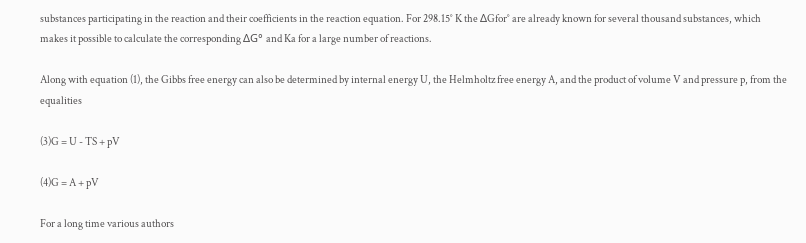substances participating in the reaction and their coefficients in the reaction equation. For 298.15° K the ΔGfor° are already known for several thousand substances, which makes it possible to calculate the corresponding ΔG° and Ka for a large number of reactions.

Along with equation (1), the Gibbs free energy can also be determined by internal energy U, the Helmholtz free energy A, and the product of volume V and pressure p, from the equalities

(3)G = U - TS + pV

(4)G = A + pV

For a long time various authors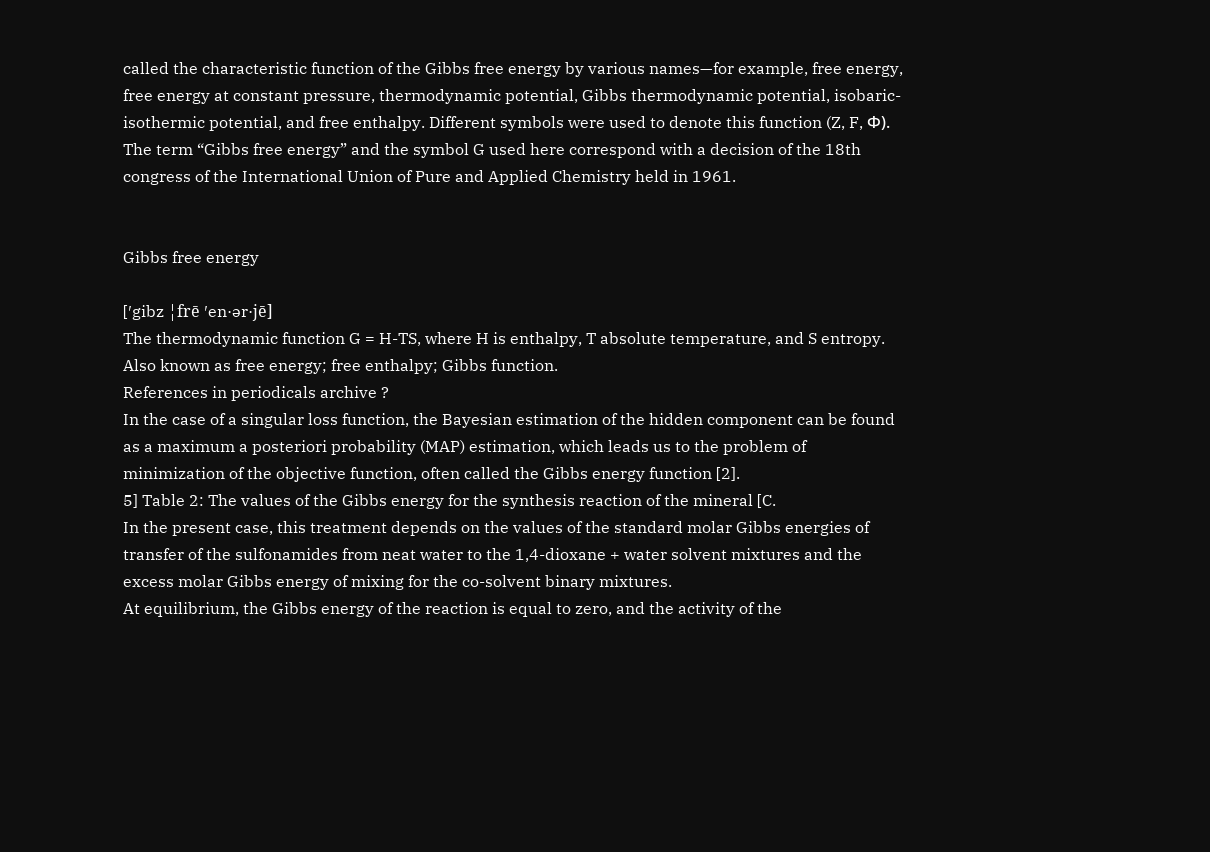called the characteristic function of the Gibbs free energy by various names—for example, free energy, free energy at constant pressure, thermodynamic potential, Gibbs thermodynamic potential, isobaric-isothermic potential, and free enthalpy. Different symbols were used to denote this function (Z, F, Φ). The term “Gibbs free energy” and the symbol G used here correspond with a decision of the 18th congress of the International Union of Pure and Applied Chemistry held in 1961.


Gibbs free energy

[′gibz ¦frē ′en·ər·jē]
The thermodynamic function G = H-TS, where H is enthalpy, T absolute temperature, and S entropy. Also known as free energy; free enthalpy; Gibbs function.
References in periodicals archive ?
In the case of a singular loss function, the Bayesian estimation of the hidden component can be found as a maximum a posteriori probability (MAP) estimation, which leads us to the problem of minimization of the objective function, often called the Gibbs energy function [2].
5] Table 2: The values of the Gibbs energy for the synthesis reaction of the mineral [C.
In the present case, this treatment depends on the values of the standard molar Gibbs energies of transfer of the sulfonamides from neat water to the 1,4-dioxane + water solvent mixtures and the excess molar Gibbs energy of mixing for the co-solvent binary mixtures.
At equilibrium, the Gibbs energy of the reaction is equal to zero, and the activity of the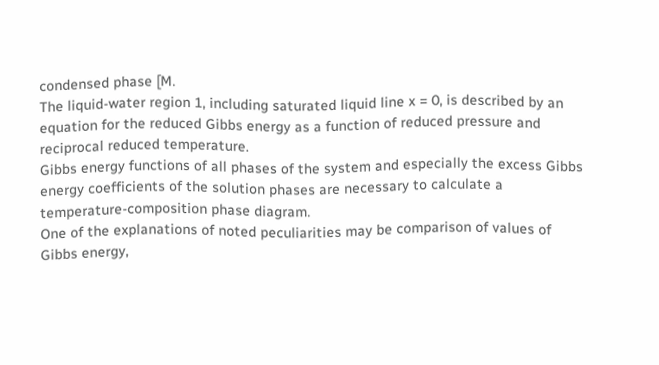condensed phase [M.
The liquid-water region 1, including saturated liquid line x = 0, is described by an equation for the reduced Gibbs energy as a function of reduced pressure and reciprocal reduced temperature.
Gibbs energy functions of all phases of the system and especially the excess Gibbs energy coefficients of the solution phases are necessary to calculate a temperature-composition phase diagram.
One of the explanations of noted peculiarities may be comparison of values of Gibbs energy,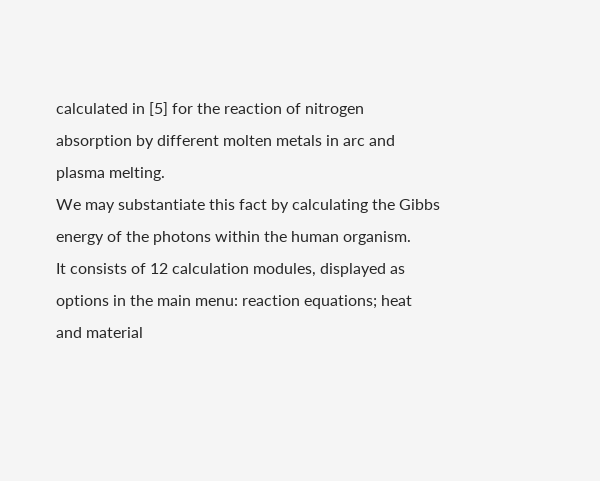calculated in [5] for the reaction of nitrogen absorption by different molten metals in arc and plasma melting.
We may substantiate this fact by calculating the Gibbs energy of the photons within the human organism.
It consists of 12 calculation modules, displayed as options in the main menu: reaction equations; heat and material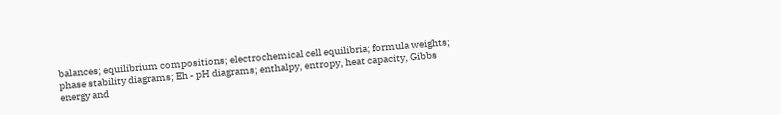balances; equilibrium compositions; electrochemical cell equilibria; formula weights; phase stability diagrams; Eh - pH diagrams; enthalpy, entropy, heat capacity, Gibbs energy and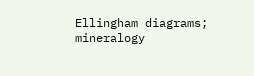Ellingham diagrams; mineralogy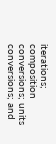iterations; composition conversions; units conversions; and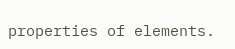properties of elements.